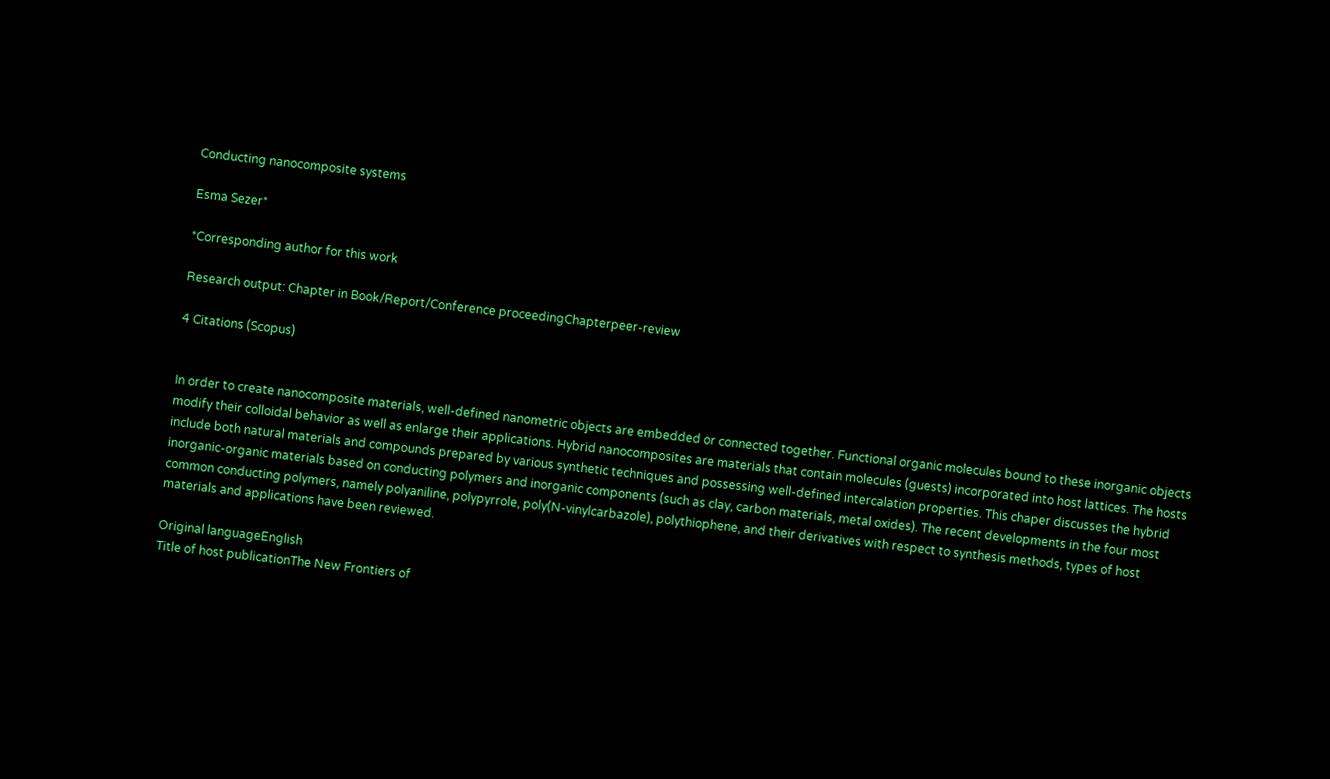Conducting nanocomposite systems

Esma Sezer*

*Corresponding author for this work

Research output: Chapter in Book/Report/Conference proceedingChapterpeer-review

4 Citations (Scopus)


In order to create nanocomposite materials, well-defined nanometric objects are embedded or connected together. Functional organic molecules bound to these inorganic objects modify their colloidal behavior as well as enlarge their applications. Hybrid nanocomposites are materials that contain molecules (guests) incorporated into host lattices. The hosts include both natural materials and compounds prepared by various synthetic techniques and possessing well-defined intercalation properties. This chaper discusses the hybrid inorganic-organic materials based on conducting polymers and inorganic components (such as clay, carbon materials, metal oxides). The recent developments in the four most common conducting polymers, namely polyaniline, polypyrrole, poly(N-vinylcarbazole), polythiophene, and their derivatives with respect to synthesis methods, types of host materials and applications have been reviewed.

Original languageEnglish
Title of host publicationThe New Frontiers of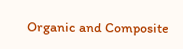Organic and Composite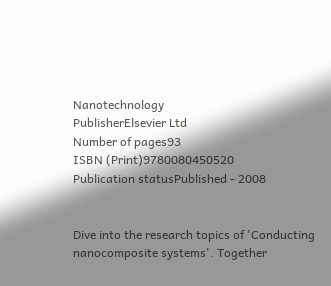Nanotechnology
PublisherElsevier Ltd
Number of pages93
ISBN (Print)9780080450520
Publication statusPublished - 2008


Dive into the research topics of 'Conducting nanocomposite systems'. Together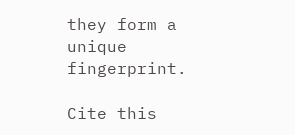they form a unique fingerprint.

Cite this